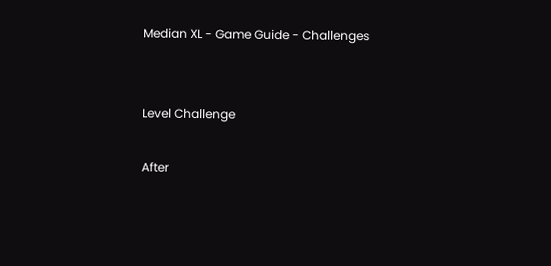Median XL - Game Guide - Challenges


Level Challenge

After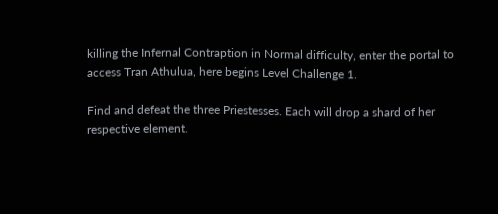killing the Infernal Contraption in Normal difficulty, enter the portal to access Tran Athulua, here begins Level Challenge 1.

Find and defeat the three Priestesses. Each will drop a shard of her respective element.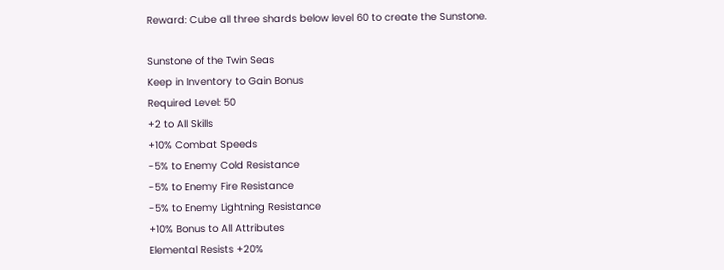Reward: Cube all three shards below level 60 to create the Sunstone.

Sunstone of the Twin Seas
Keep in Inventory to Gain Bonus
Required Level: 50
+2 to All Skills
+10% Combat Speeds
-5% to Enemy Cold Resistance
-5% to Enemy Fire Resistance
-5% to Enemy Lightning Resistance
+10% Bonus to All Attributes
Elemental Resists +20%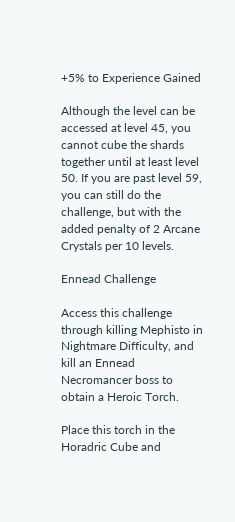+5% to Experience Gained

Although the level can be accessed at level 45, you cannot cube the shards together until at least level 50. If you are past level 59, you can still do the challenge, but with the added penalty of 2 Arcane Crystals per 10 levels.

Ennead Challenge

Access this challenge through killing Mephisto in Nightmare Difficulty, and kill an Ennead Necromancer boss to obtain a Heroic Torch.

Place this torch in the Horadric Cube and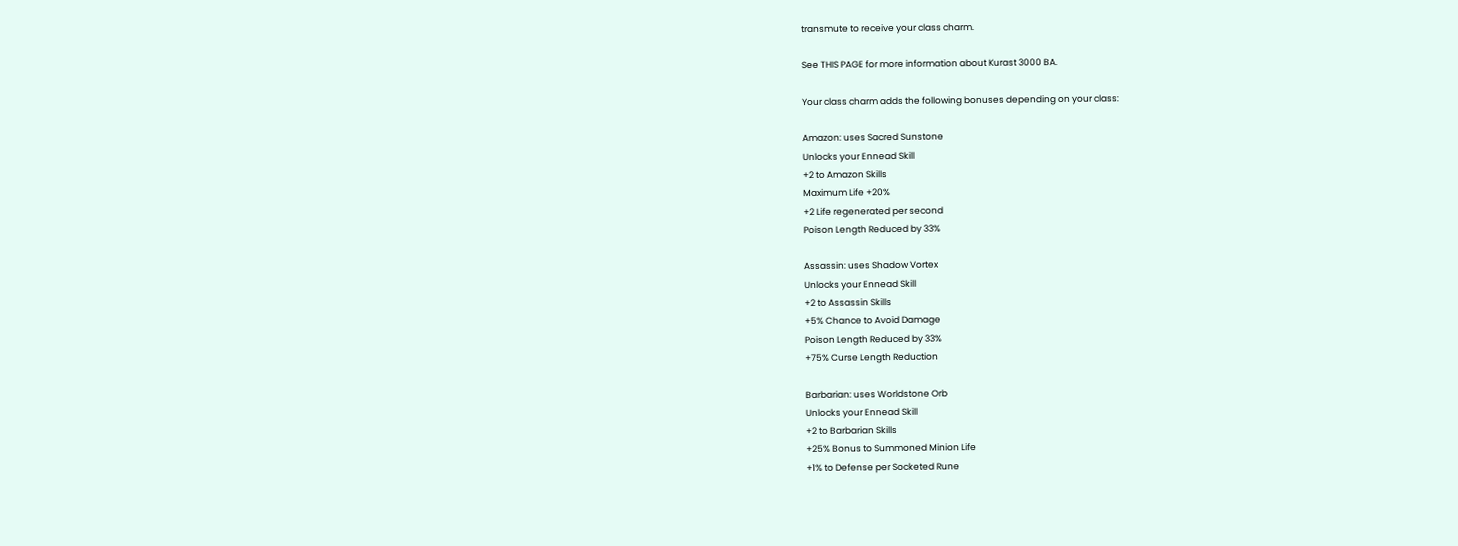transmute to receive your class charm.

See THIS PAGE for more information about Kurast 3000 BA.

Your class charm adds the following bonuses depending on your class:

Amazon: uses Sacred Sunstone
Unlocks your Ennead Skill
+2 to Amazon Skills
Maximum Life +20%
+2 Life regenerated per second
Poison Length Reduced by 33%

Assassin: uses Shadow Vortex
Unlocks your Ennead Skill
+2 to Assassin Skills
+5% Chance to Avoid Damage
Poison Length Reduced by 33%
+75% Curse Length Reduction

Barbarian: uses Worldstone Orb
Unlocks your Ennead Skill
+2 to Barbarian Skills
+25% Bonus to Summoned Minion Life
+1% to Defense per Socketed Rune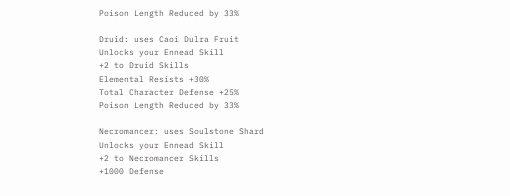Poison Length Reduced by 33%

Druid: uses Caoi Dulra Fruit
Unlocks your Ennead Skill
+2 to Druid Skills
Elemental Resists +30%
Total Character Defense +25%
Poison Length Reduced by 33%

Necromancer: uses Soulstone Shard
Unlocks your Ennead Skill
+2 to Necromancer Skills
+1000 Defense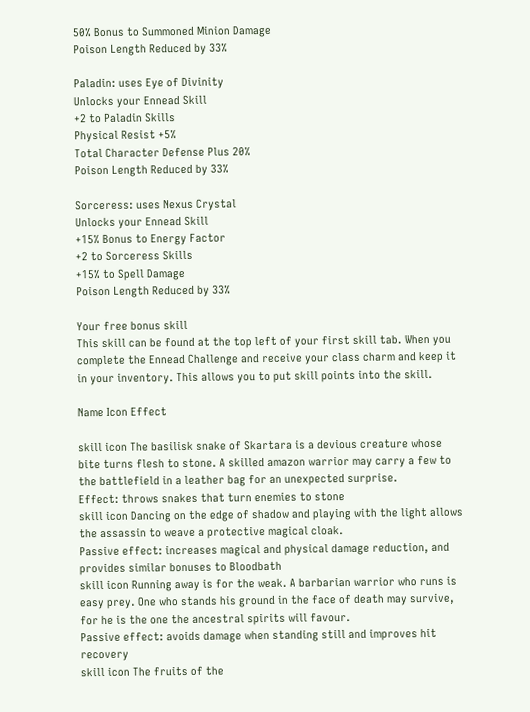50% Bonus to Summoned Minion Damage
Poison Length Reduced by 33%

Paladin: uses Eye of Divinity
Unlocks your Ennead Skill
+2 to Paladin Skills
Physical Resist +5%
Total Character Defense Plus 20%
Poison Length Reduced by 33%

Sorceress: uses Nexus Crystal
Unlocks your Ennead Skill
+15% Bonus to Energy Factor
+2 to Sorceress Skills
+15% to Spell Damage
Poison Length Reduced by 33%

Your free bonus skill
This skill can be found at the top left of your first skill tab. When you complete the Ennead Challenge and receive your class charm and keep it in your inventory. This allows you to put skill points into the skill.

Name Icon Effect

skill icon The basilisk snake of Skartara is a devious creature whose bite turns flesh to stone. A skilled amazon warrior may carry a few to the battlefield in a leather bag for an unexpected surprise.
Effect: throws snakes that turn enemies to stone
skill icon Dancing on the edge of shadow and playing with the light allows the assassin to weave a protective magical cloak.
Passive effect: increases magical and physical damage reduction, and provides similar bonuses to Bloodbath
skill icon Running away is for the weak. A barbarian warrior who runs is easy prey. One who stands his ground in the face of death may survive, for he is the one the ancestral spirits will favour.
Passive effect: avoids damage when standing still and improves hit recovery
skill icon The fruits of the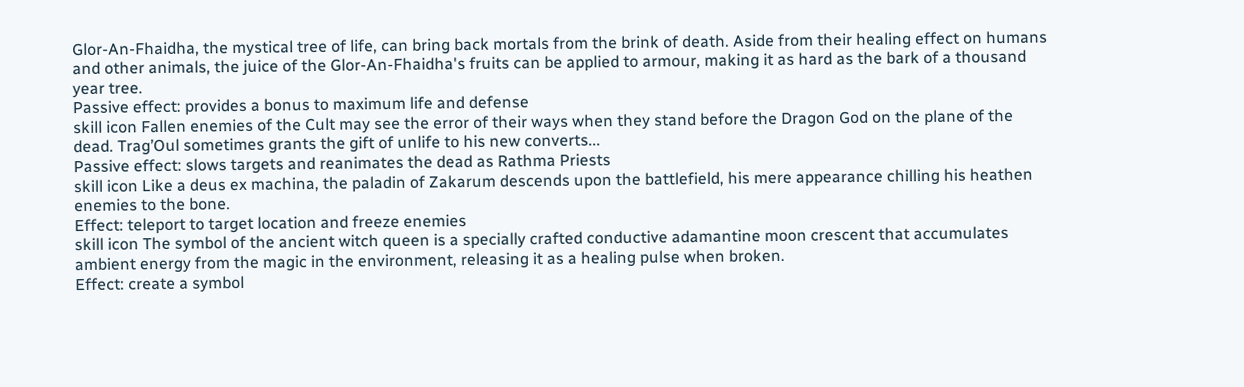Glor-An-Fhaidha, the mystical tree of life, can bring back mortals from the brink of death. Aside from their healing effect on humans and other animals, the juice of the Glor-An-Fhaidha's fruits can be applied to armour, making it as hard as the bark of a thousand year tree.
Passive effect: provides a bonus to maximum life and defense
skill icon Fallen enemies of the Cult may see the error of their ways when they stand before the Dragon God on the plane of the dead. Trag’Oul sometimes grants the gift of unlife to his new converts...
Passive effect: slows targets and reanimates the dead as Rathma Priests
skill icon Like a deus ex machina, the paladin of Zakarum descends upon the battlefield, his mere appearance chilling his heathen enemies to the bone.
Effect: teleport to target location and freeze enemies
skill icon The symbol of the ancient witch queen is a specially crafted conductive adamantine moon crescent that accumulates ambient energy from the magic in the environment, releasing it as a healing pulse when broken.
Effect: create a symbol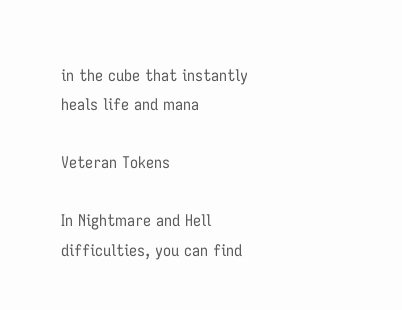in the cube that instantly heals life and mana

Veteran Tokens

In Nightmare and Hell difficulties, you can find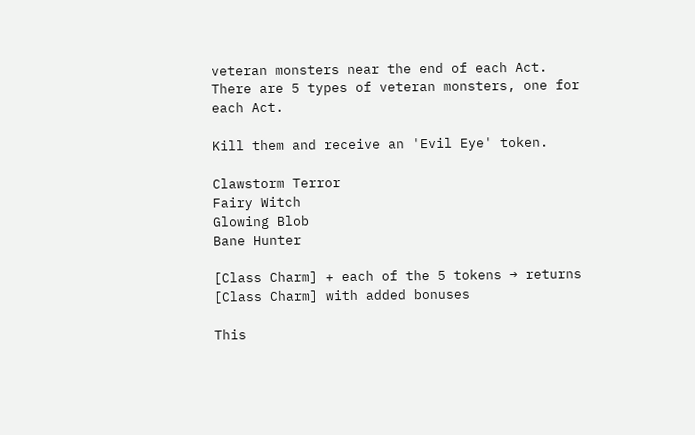veteran monsters near the end of each Act. There are 5 types of veteran monsters, one for each Act.

Kill them and receive an 'Evil Eye' token.

Clawstorm Terror
Fairy Witch
Glowing Blob
Bane Hunter

[Class Charm] + each of the 5 tokens → returns [Class Charm] with added bonuses

This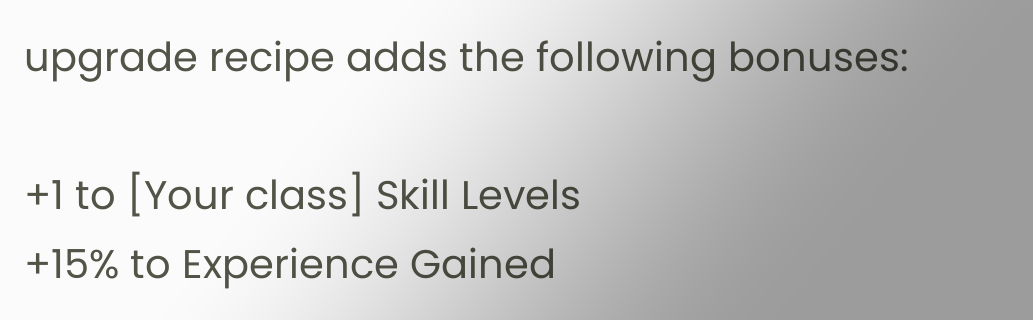upgrade recipe adds the following bonuses:

+1 to [Your class] Skill Levels
+15% to Experience Gained